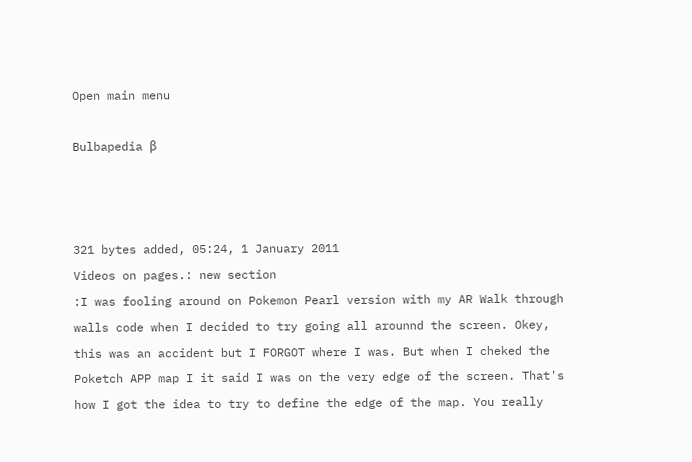Open main menu

Bulbapedia β



321 bytes added, 05:24, 1 January 2011
Videos on pages.: new section
:I was fooling around on Pokemon Pearl version with my AR Walk through walls code when I decided to try going all arounnd the screen. Okey, this was an accident but I FORGOT where I was. But when I cheked the Poketch APP map I it said I was on the very edge of the screen. That's how I got the idea to try to define the edge of the map. You really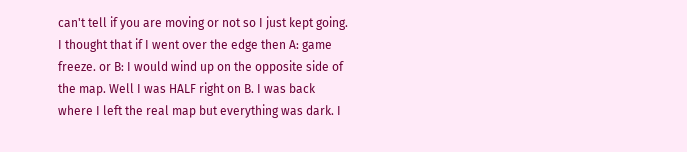can't tell if you are moving or not so I just kept going. I thought that if I went over the edge then A: game freeze. or B: I would wind up on the opposite side of the map. Well I was HALF right on B. I was back where I left the real map but everything was dark. I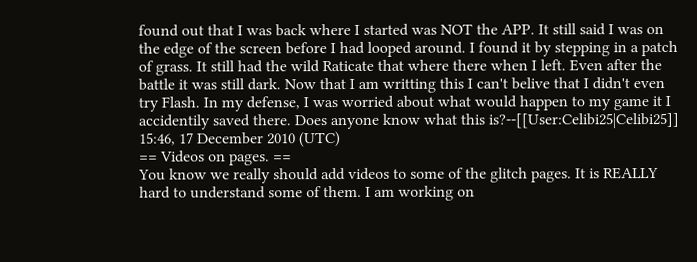found out that I was back where I started was NOT the APP. It still said I was on the edge of the screen before I had looped around. I found it by stepping in a patch of grass. It still had the wild Raticate that where there when I left. Even after the battle it was still dark. Now that I am writting this I can't belive that I didn't even try Flash. In my defense, I was worried about what would happen to my game it I accidentily saved there. Does anyone know what this is?--[[User:Celibi25|Celibi25]] 15:46, 17 December 2010 (UTC)
== Videos on pages. ==
You know we really should add videos to some of the glitch pages. It is REALLY hard to understand some of them. I am working on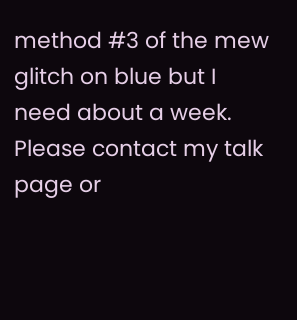method #3 of the mew glitch on blue but I need about a week. Please contact my talk page or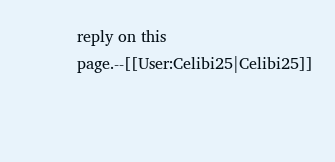reply on this page.--[[User:Celibi25|Celibi25]]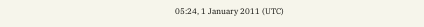05:24, 1 January 2011 (UTC)